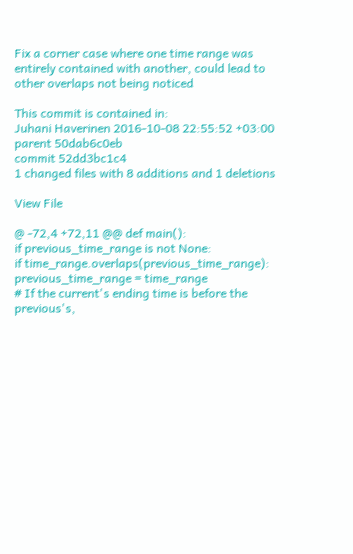Fix a corner case where one time range was entirely contained with another, could lead to other overlaps not being noticed

This commit is contained in:
Juhani Haverinen 2016-10-08 22:55:52 +03:00
parent 50dab6c0eb
commit 52dd3bc1c4
1 changed files with 8 additions and 1 deletions

View File

@ -72,4 +72,11 @@ def main():
if previous_time_range is not None:
if time_range.overlaps(previous_time_range):
previous_time_range = time_range
# If the current's ending time is before the previous's,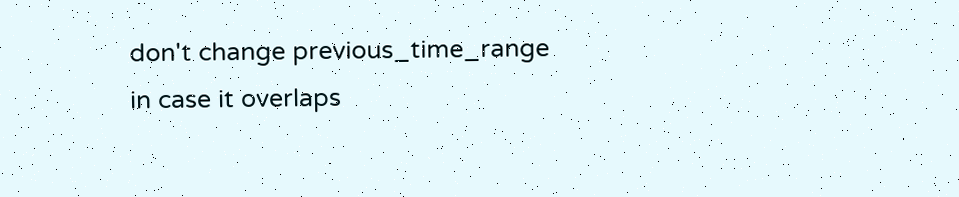don't change previous_time_range in case it overlaps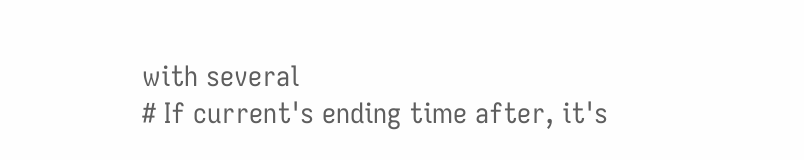with several
# If current's ending time after, it's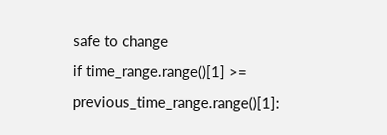safe to change
if time_range.range()[1] >= previous_time_range.range()[1]: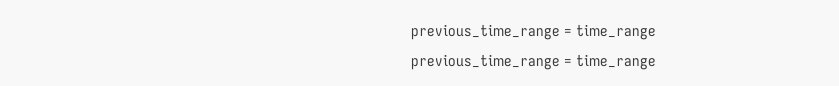previous_time_range = time_range
previous_time_range = time_range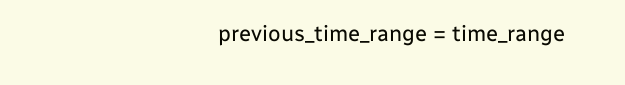previous_time_range = time_range